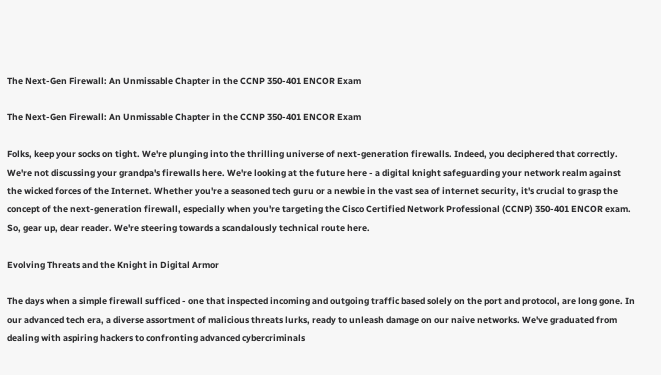The Next-Gen Firewall: An Unmissable Chapter in the CCNP 350-401 ENCOR Exam

The Next-Gen Firewall: An Unmissable Chapter in the CCNP 350-401 ENCOR Exam

Folks, keep your socks on tight. We're plunging into the thrilling universe of next-generation firewalls. Indeed, you deciphered that correctly. We're not discussing your grandpa's firewalls here. We're looking at the future here - a digital knight safeguarding your network realm against the wicked forces of the Internet. Whether you're a seasoned tech guru or a newbie in the vast sea of internet security, it's crucial to grasp the concept of the next-generation firewall, especially when you're targeting the Cisco Certified Network Professional (CCNP) 350-401 ENCOR exam. So, gear up, dear reader. We're steering towards a scandalously technical route here.

Evolving Threats and the Knight in Digital Armor

The days when a simple firewall sufficed - one that inspected incoming and outgoing traffic based solely on the port and protocol, are long gone. In our advanced tech era, a diverse assortment of malicious threats lurks, ready to unleash damage on our naive networks. We've graduated from dealing with aspiring hackers to confronting advanced cybercriminals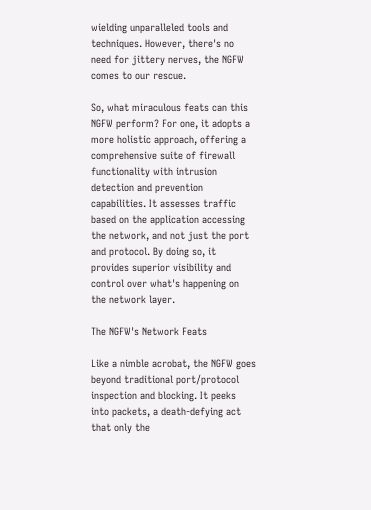wielding unparalleled tools and techniques. However, there's no need for jittery nerves, the NGFW comes to our rescue.

So, what miraculous feats can this NGFW perform? For one, it adopts a more holistic approach, offering a comprehensive suite of firewall functionality with intrusion detection and prevention capabilities. It assesses traffic based on the application accessing the network, and not just the port and protocol. By doing so, it provides superior visibility and control over what's happening on the network layer.

The NGFW's Network Feats

Like a nimble acrobat, the NGFW goes beyond traditional port/protocol inspection and blocking. It peeks into packets, a death-defying act that only the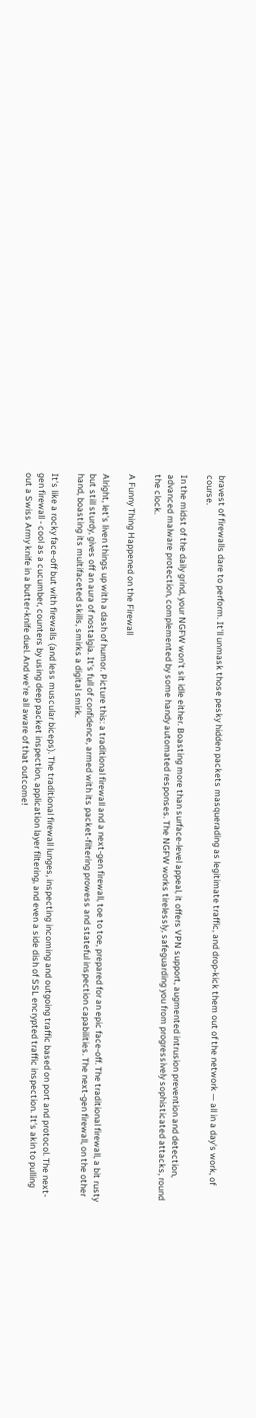bravest of firewalls dare to perform. It'll unmask those pesky hidden packets masquerading as legitimate traffic, and drop-kick them out of the network — all in a day's work, of course.

In the midst of the daily grind, your NGFW won't sit idle either. Boasting more than surface-level appeal, it offers VPN support, augmented intrusion prevention and detection, advanced malware protection, complemented by some handy automated responses. The NGFW works tirelessly, safeguarding you from progressively sophisticated attacks, round the clock.

A Funny Thing Happened on the Firewall

Alright, let's liven things up with a dash of humor. Picture this: a traditional firewall and a next-gen firewall, toe to toe, prepared for an epic face-off. The traditional firewall, a bit rusty but still sturdy, gives off an aura of nostalgia. It's full of confidence, armed with its packet-filtering prowess and stateful inspection capabilities. The next-gen firewall, on the other hand, boasting its multifaceted skills, smirks a digital smirk.

It's like a rocky face-off but with firewalls (and less muscular biceps). The traditional firewall lunges, inspecting incoming and outgoing traffic based on port and protocol. The next-gen firewall - cool as a cucumber, counters by using deep packet inspection, application layer filtering, and even a side dish of SSL encrypted traffic inspection. It's akin to pulling out a Swiss Army knife in a butter-knife duel. And we're all aware of that outcome!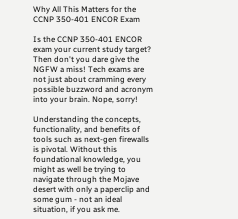Why All This Matters for the CCNP 350-401 ENCOR Exam

Is the CCNP 350-401 ENCOR exam your current study target? Then don't you dare give the NGFW a miss! Tech exams are not just about cramming every possible buzzword and acronym into your brain. Nope, sorry!

Understanding the concepts, functionality, and benefits of tools such as next-gen firewalls is pivotal. Without this foundational knowledge, you might as well be trying to navigate through the Mojave desert with only a paperclip and some gum - not an ideal situation, if you ask me.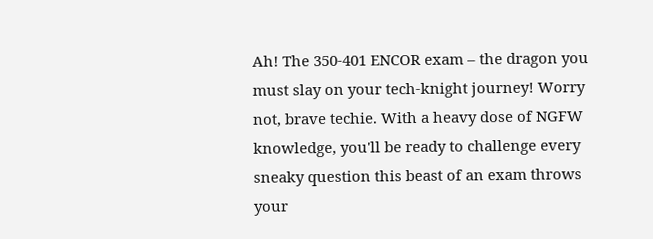Ah! The 350-401 ENCOR exam – the dragon you must slay on your tech-knight journey! Worry not, brave techie. With a heavy dose of NGFW knowledge, you'll be ready to challenge every sneaky question this beast of an exam throws your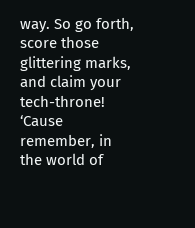way. So go forth, score those glittering marks, and claim your tech-throne! ‘Cause remember, in the world of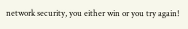network security, you either win or you try again!